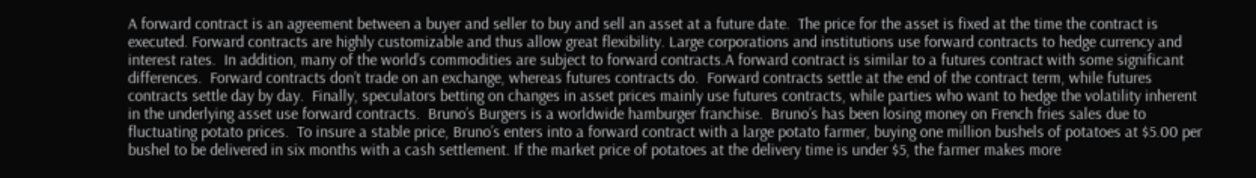A forward contract is an agreement between a buyer and seller to buy and sell an asset at a future date.  The price for the asset is fixed at the time the contract is executed. Forward contracts are highly customizable and thus allow great flexibility. Large corporations and institutions use forward contracts to hedge currency and interest rates.  In addition, many of the world’s commodities are subject to forward contracts.A forward contract is similar to a futures contract with some significant differences.  Forward contracts don’t trade on an exchange, whereas futures contracts do.  Forward contracts settle at the end of the contract term, while futures contracts settle day by day.  Finally, speculators betting on changes in asset prices mainly use futures contracts, while parties who want to hedge the volatility inherent in the underlying asset use forward contracts.  Bruno’s Burgers is a worldwide hamburger franchise.  Bruno’s has been losing money on French fries sales due to fluctuating potato prices.  To insure a stable price, Bruno’s enters into a forward contract with a large potato farmer, buying one million bushels of potatoes at $5.00 per bushel to be delivered in six months with a cash settlement. If the market price of potatoes at the delivery time is under $5, the farmer makes more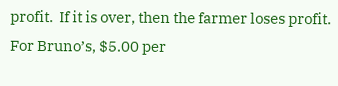profit.  If it is over, then the farmer loses profit.  For Bruno’s, $5.00 per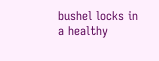bushel locks in a healthy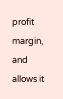profit margin, and allows it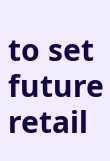to set future retail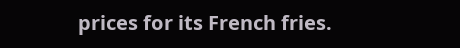prices for its French fries.